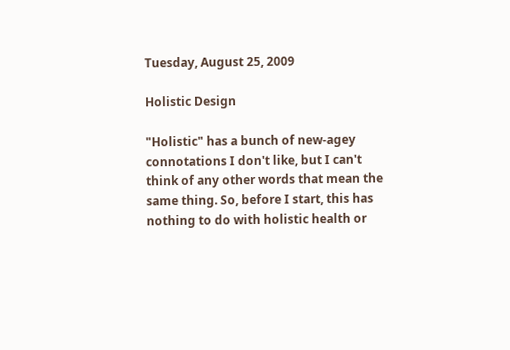Tuesday, August 25, 2009

Holistic Design

"Holistic" has a bunch of new-agey connotations I don't like, but I can't think of any other words that mean the same thing. So, before I start, this has nothing to do with holistic health or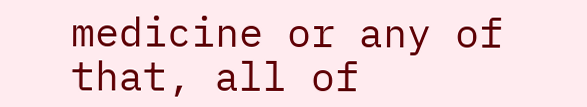medicine or any of that, all of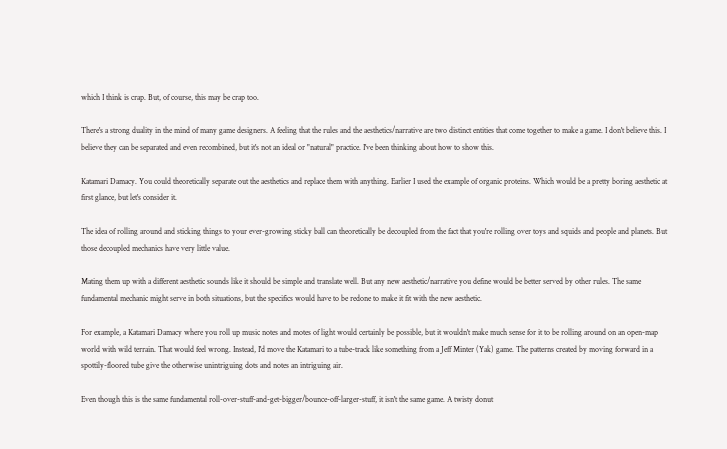which I think is crap. But, of course, this may be crap too.

There's a strong duality in the mind of many game designers. A feeling that the rules and the aesthetics/narrative are two distinct entities that come together to make a game. I don't believe this. I believe they can be separated and even recombined, but it's not an ideal or "natural" practice. I've been thinking about how to show this.

Katamari Damacy. You could theoretically separate out the aesthetics and replace them with anything. Earlier I used the example of organic proteins. Which would be a pretty boring aesthetic at first glance, but let's consider it.

The idea of rolling around and sticking things to your ever-growing sticky ball can theoretically be decoupled from the fact that you're rolling over toys and squids and people and planets. But those decoupled mechanics have very little value.

Mating them up with a different aesthetic sounds like it should be simple and translate well. But any new aesthetic/narrative you define would be better served by other rules. The same fundamental mechanic might serve in both situations, but the specifics would have to be redone to make it fit with the new aesthetic.

For example, a Katamari Damacy where you roll up music notes and motes of light would certainly be possible, but it wouldn't make much sense for it to be rolling around on an open-map world with wild terrain. That would feel wrong. Instead, I'd move the Katamari to a tube-track like something from a Jeff Minter (Yak) game. The patterns created by moving forward in a spottily-floored tube give the otherwise unintriguing dots and notes an intriguing air.

Even though this is the same fundamental roll-over-stuff-and-get-bigger/bounce-off-larger-stuff, it isn't the same game. A twisty donut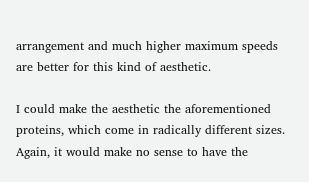arrangement and much higher maximum speeds are better for this kind of aesthetic.

I could make the aesthetic the aforementioned proteins, which come in radically different sizes. Again, it would make no sense to have the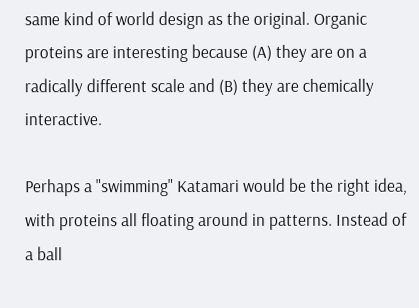same kind of world design as the original. Organic proteins are interesting because (A) they are on a radically different scale and (B) they are chemically interactive.

Perhaps a "swimming" Katamari would be the right idea, with proteins all floating around in patterns. Instead of a ball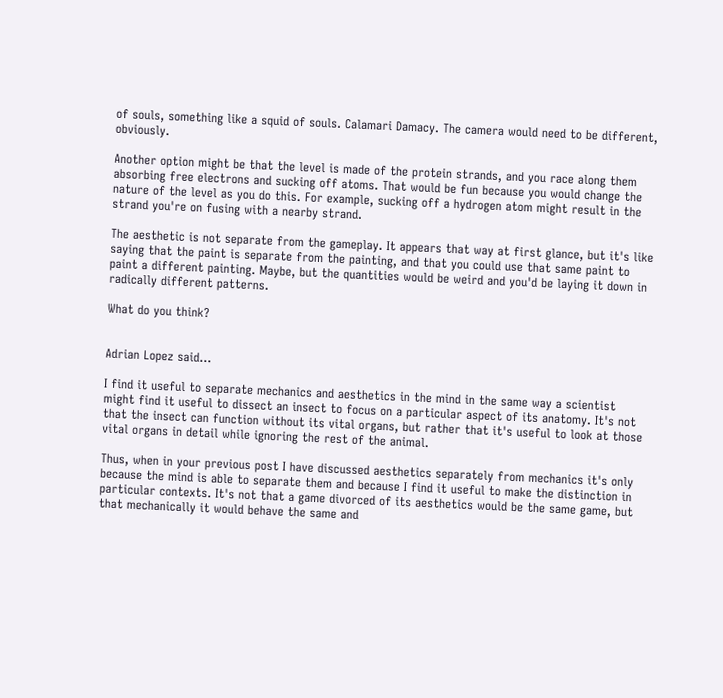of souls, something like a squid of souls. Calamari Damacy. The camera would need to be different, obviously.

Another option might be that the level is made of the protein strands, and you race along them absorbing free electrons and sucking off atoms. That would be fun because you would change the nature of the level as you do this. For example, sucking off a hydrogen atom might result in the strand you're on fusing with a nearby strand.

The aesthetic is not separate from the gameplay. It appears that way at first glance, but it's like saying that the paint is separate from the painting, and that you could use that same paint to paint a different painting. Maybe, but the quantities would be weird and you'd be laying it down in radically different patterns.

What do you think?


Adrian Lopez said...

I find it useful to separate mechanics and aesthetics in the mind in the same way a scientist might find it useful to dissect an insect to focus on a particular aspect of its anatomy. It's not that the insect can function without its vital organs, but rather that it's useful to look at those vital organs in detail while ignoring the rest of the animal.

Thus, when in your previous post I have discussed aesthetics separately from mechanics it's only because the mind is able to separate them and because I find it useful to make the distinction in particular contexts. It's not that a game divorced of its aesthetics would be the same game, but that mechanically it would behave the same and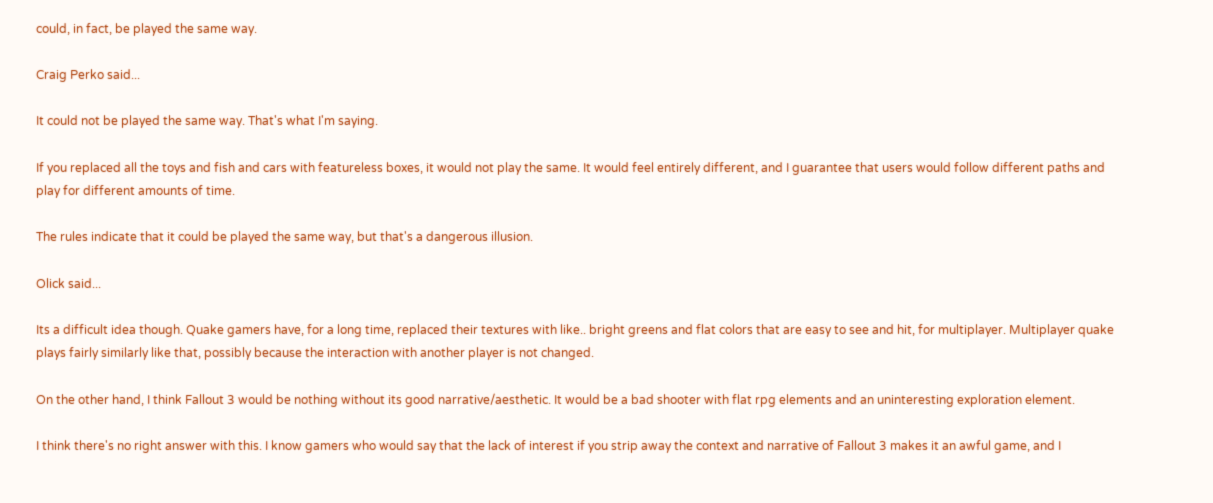could, in fact, be played the same way.

Craig Perko said...

It could not be played the same way. That's what I'm saying.

If you replaced all the toys and fish and cars with featureless boxes, it would not play the same. It would feel entirely different, and I guarantee that users would follow different paths and play for different amounts of time.

The rules indicate that it could be played the same way, but that's a dangerous illusion.

Olick said...

Its a difficult idea though. Quake gamers have, for a long time, replaced their textures with like.. bright greens and flat colors that are easy to see and hit, for multiplayer. Multiplayer quake plays fairly similarly like that, possibly because the interaction with another player is not changed.

On the other hand, I think Fallout 3 would be nothing without its good narrative/aesthetic. It would be a bad shooter with flat rpg elements and an uninteresting exploration element.

I think there's no right answer with this. I know gamers who would say that the lack of interest if you strip away the context and narrative of Fallout 3 makes it an awful game, and I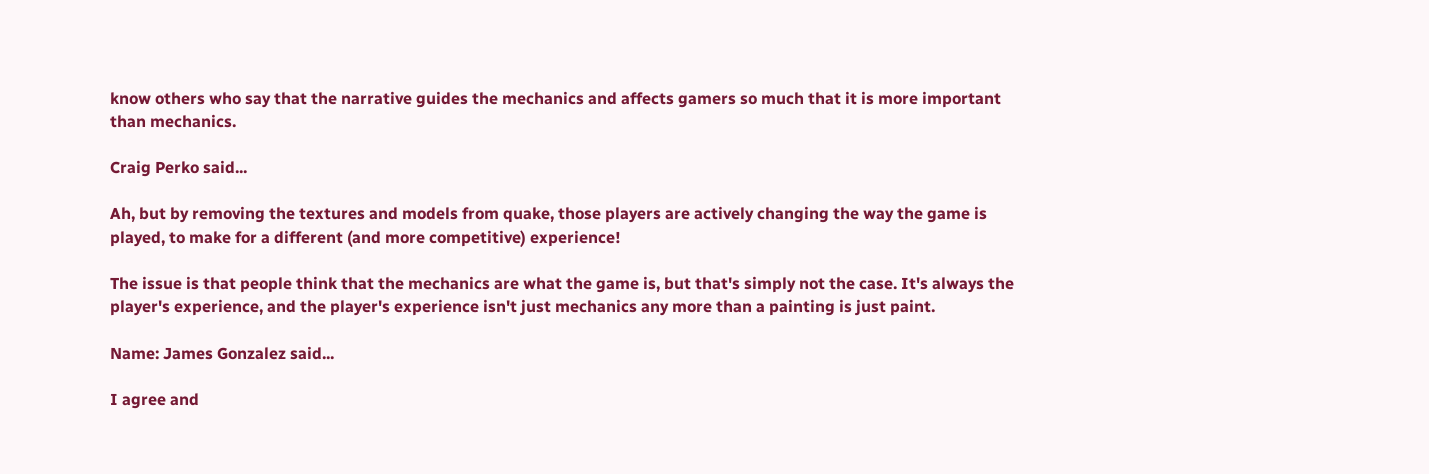know others who say that the narrative guides the mechanics and affects gamers so much that it is more important than mechanics.

Craig Perko said...

Ah, but by removing the textures and models from quake, those players are actively changing the way the game is played, to make for a different (and more competitive) experience!

The issue is that people think that the mechanics are what the game is, but that's simply not the case. It's always the player's experience, and the player's experience isn't just mechanics any more than a painting is just paint.

Name: James Gonzalez said...

I agree and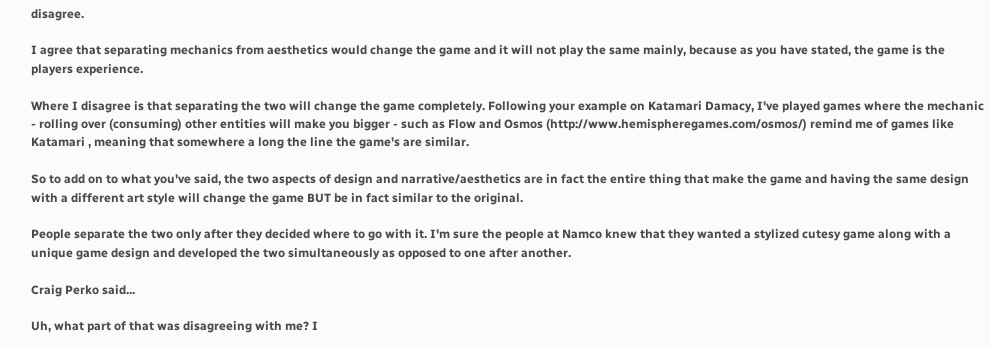disagree.

I agree that separating mechanics from aesthetics would change the game and it will not play the same mainly, because as you have stated, the game is the players experience.

Where I disagree is that separating the two will change the game completely. Following your example on Katamari Damacy, I've played games where the mechanic - rolling over (consuming) other entities will make you bigger - such as Flow and Osmos (http://www.hemispheregames.com/osmos/) remind me of games like Katamari , meaning that somewhere a long the line the game's are similar.

So to add on to what you've said, the two aspects of design and narrative/aesthetics are in fact the entire thing that make the game and having the same design with a different art style will change the game BUT be in fact similar to the original.

People separate the two only after they decided where to go with it. I'm sure the people at Namco knew that they wanted a stylized cutesy game along with a unique game design and developed the two simultaneously as opposed to one after another.

Craig Perko said...

Uh, what part of that was disagreeing with me? I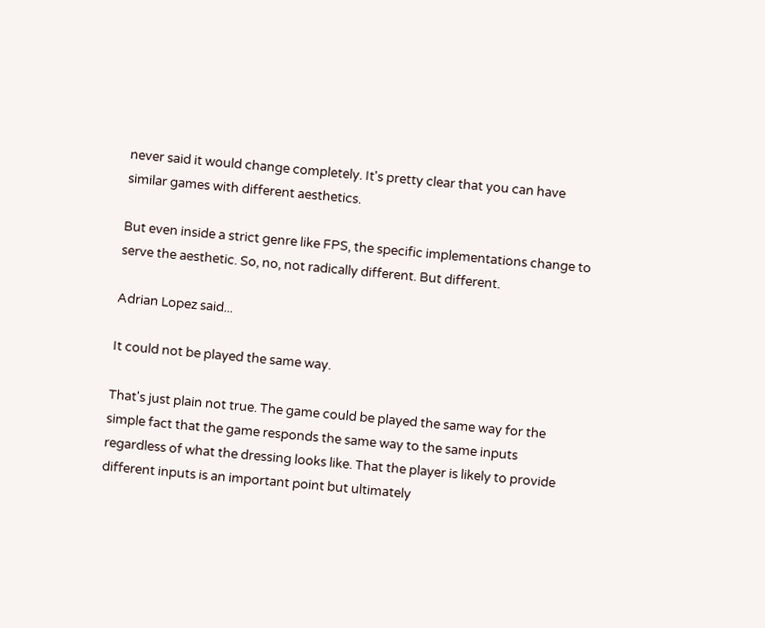never said it would change completely. It's pretty clear that you can have similar games with different aesthetics.

But even inside a strict genre like FPS, the specific implementations change to serve the aesthetic. So, no, not radically different. But different.

Adrian Lopez said...

It could not be played the same way.

That's just plain not true. The game could be played the same way for the simple fact that the game responds the same way to the same inputs regardless of what the dressing looks like. That the player is likely to provide different inputs is an important point but ultimately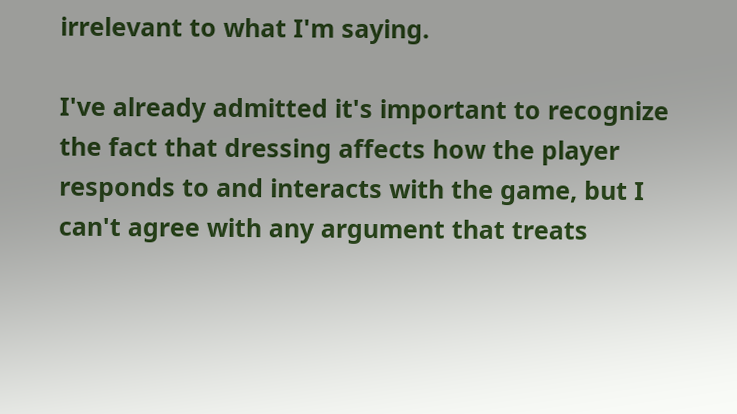irrelevant to what I'm saying.

I've already admitted it's important to recognize the fact that dressing affects how the player responds to and interacts with the game, but I can't agree with any argument that treats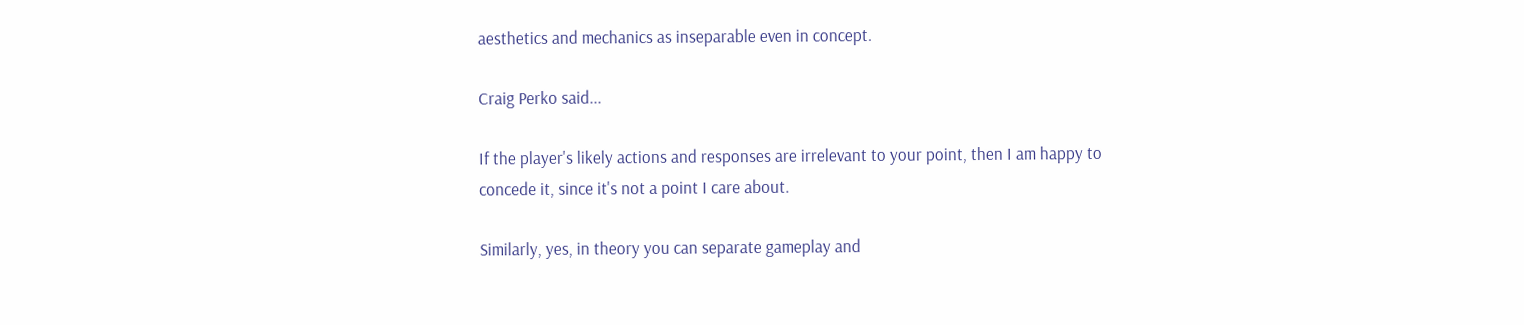aesthetics and mechanics as inseparable even in concept.

Craig Perko said...

If the player's likely actions and responses are irrelevant to your point, then I am happy to concede it, since it's not a point I care about.

Similarly, yes, in theory you can separate gameplay and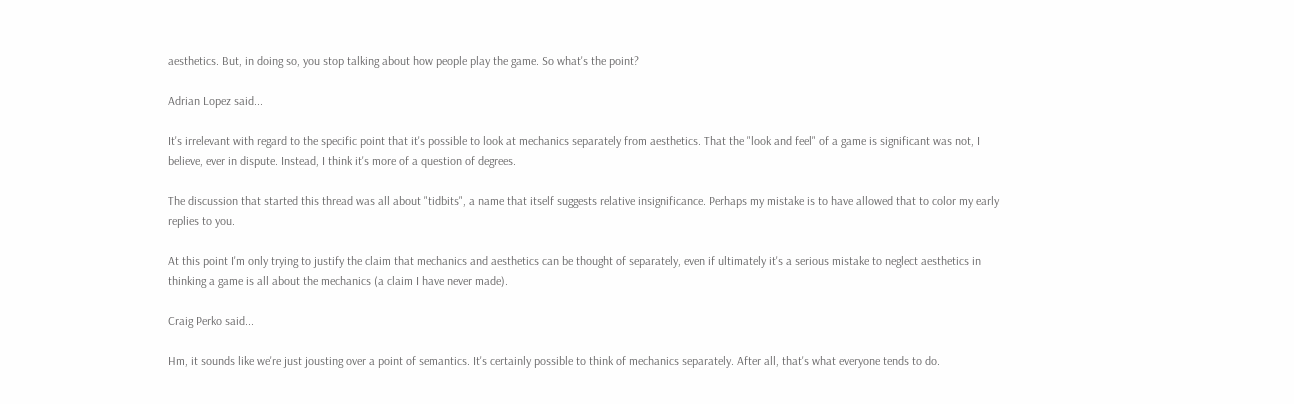aesthetics. But, in doing so, you stop talking about how people play the game. So what's the point?

Adrian Lopez said...

It's irrelevant with regard to the specific point that it's possible to look at mechanics separately from aesthetics. That the "look and feel" of a game is significant was not, I believe, ever in dispute. Instead, I think it's more of a question of degrees.

The discussion that started this thread was all about "tidbits", a name that itself suggests relative insignificance. Perhaps my mistake is to have allowed that to color my early replies to you.

At this point I'm only trying to justify the claim that mechanics and aesthetics can be thought of separately, even if ultimately it's a serious mistake to neglect aesthetics in thinking a game is all about the mechanics (a claim I have never made).

Craig Perko said...

Hm, it sounds like we're just jousting over a point of semantics. It's certainly possible to think of mechanics separately. After all, that's what everyone tends to do.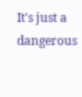It's just a dangerous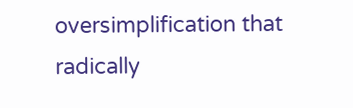oversimplification that radically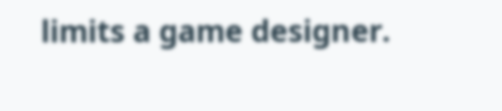limits a game designer.